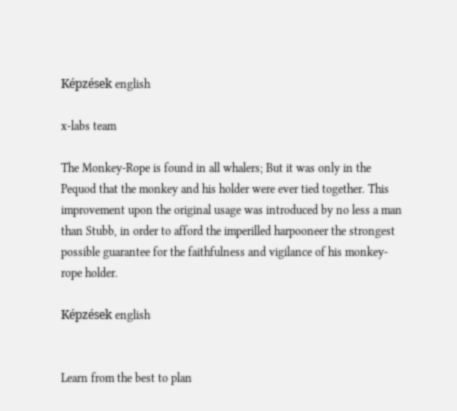Képzések english

x-labs team

The Monkey-Rope is found in all whalers; But it was only in the Pequod that the monkey and his holder were ever tied together. This improvement upon the original usage was introduced by no less a man than Stubb, in order to afford the imperilled harpooneer the strongest possible guarantee for the faithfulness and vigilance of his monkey-rope holder.

Képzések english


Learn from the best to plan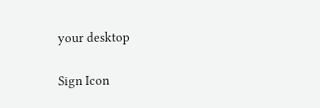your desktop

Sign Icon